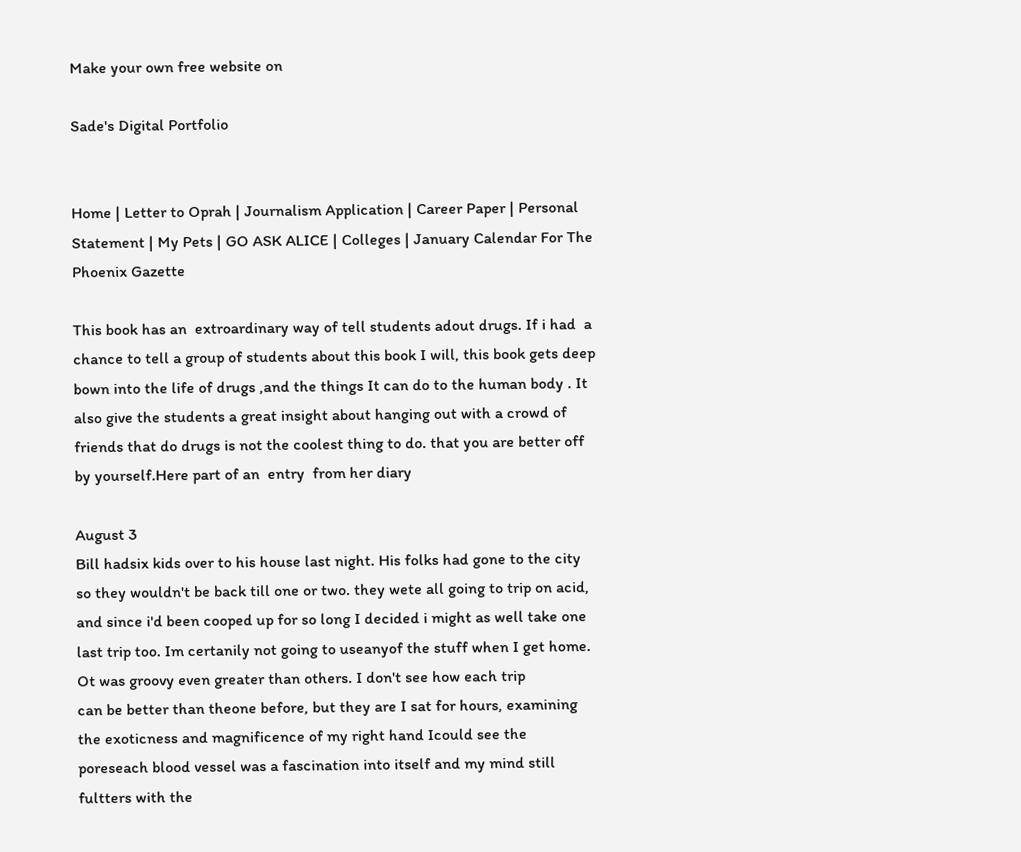Make your own free website on

Sade's Digital Portfolio


Home | Letter to Oprah | Journalism Application | Career Paper | Personal Statement | My Pets | GO ASK ALICE | Colleges | January Calendar For The Phoenix Gazette

This book has an  extroardinary way of tell students adout drugs. If i had  a chance to tell a group of students about this book I will, this book gets deep bown into the life of drugs ,and the things It can do to the human body . It also give the students a great insight about hanging out with a crowd of friends that do drugs is not the coolest thing to do. that you are better off by yourself.Here part of an  entry  from her diary

August 3
Bill hadsix kids over to his house last night. His folks had gone to the city so they wouldn't be back till one or two. they wete all going to trip on acid, and since i'd been cooped up for so long I decided i might as well take one last trip too. Im certanily not going to useanyof the stuff when I get home. Ot was groovy even greater than others. I don't see how each trip
can be better than theone before, but they are I sat for hours, examining the exoticness and magnificence of my right hand Icould see the poreseach blood vessel was a fascination into itself and my mind still fultters with the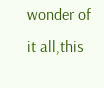wonder of it all,this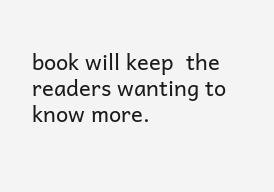book will keep  the readers wanting to know more.